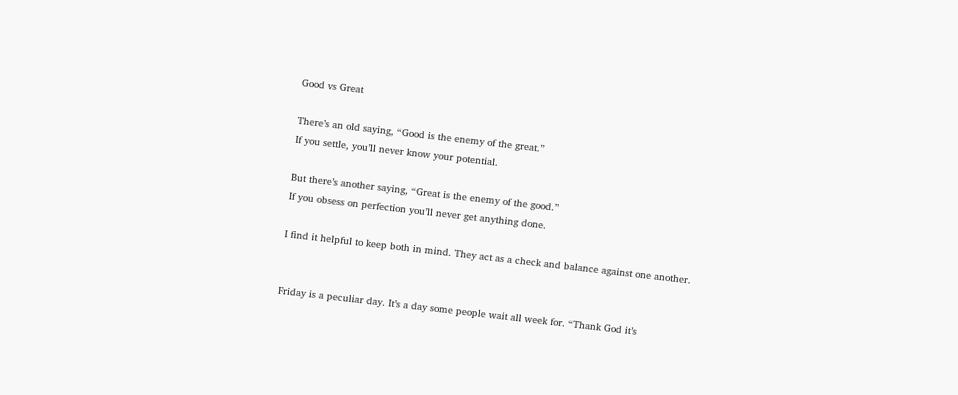Good vs Great

There’s an old saying, “Good is the enemy of the great.”
If you settle, you’ll never know your potential.

But there’s another saying, “Great is the enemy of the good.”
If you obsess on perfection you’ll never get anything done.

I find it helpful to keep both in mind. They act as a check and balance against one another.


Friday is a peculiar day. It’s a day some people wait all week for. “Thank God it’s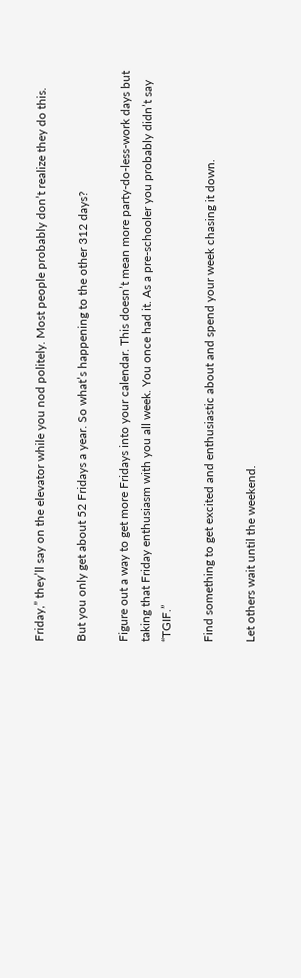Friday,” they’ll say on the elevator while you nod politely. Most people probably don’t realize they do this.

But you only get about 52 Fridays a year. So what’s happening to the other 312 days?

Figure out a way to get more Fridays into your calendar. This doesn’t mean more party-do-less-work days but taking that Friday enthusiasm with you all week. You once had it. As a pre-schooler you probably didn’t say “TGIF.”

Find something to get excited and enthusiastic about and spend your week chasing it down.

Let others wait until the weekend.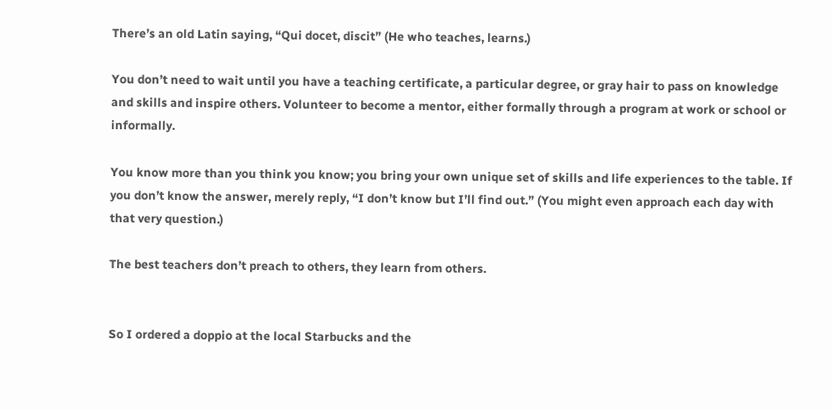There’s an old Latin saying, “Qui docet, discit” (He who teaches, learns.)

You don’t need to wait until you have a teaching certificate, a particular degree, or gray hair to pass on knowledge and skills and inspire others. Volunteer to become a mentor, either formally through a program at work or school or informally.

You know more than you think you know; you bring your own unique set of skills and life experiences to the table. If you don’t know the answer, merely reply, “I don’t know but I’ll find out.” (You might even approach each day with that very question.)

The best teachers don’t preach to others, they learn from others.


So I ordered a doppio at the local Starbucks and the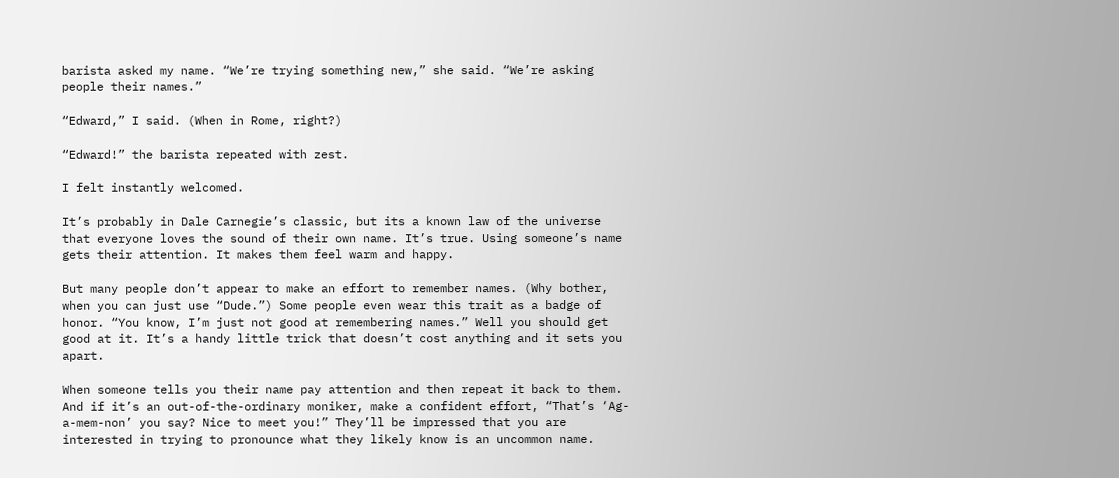barista asked my name. “We’re trying something new,” she said. “We’re asking people their names.”

“Edward,” I said. (When in Rome, right?)

“Edward!” the barista repeated with zest.

I felt instantly welcomed.

It’s probably in Dale Carnegie’s classic, but its a known law of the universe that everyone loves the sound of their own name. It’s true. Using someone’s name gets their attention. It makes them feel warm and happy.

But many people don’t appear to make an effort to remember names. (Why bother, when you can just use “Dude.”) Some people even wear this trait as a badge of honor. “You know, I’m just not good at remembering names.” Well you should get good at it. It’s a handy little trick that doesn’t cost anything and it sets you apart.

When someone tells you their name pay attention and then repeat it back to them. And if it’s an out-of-the-ordinary moniker, make a confident effort, “That’s ‘Ag-a-mem-non’ you say? Nice to meet you!” They’ll be impressed that you are interested in trying to pronounce what they likely know is an uncommon name.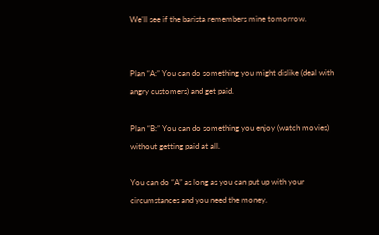We’ll see if the barista remembers mine tomorrow.


Plan “A:” You can do something you might dislike (deal with angry customers) and get paid.

Plan “B:” You can do something you enjoy (watch movies) without getting paid at all.

You can do “A” as long as you can put up with your circumstances and you need the money.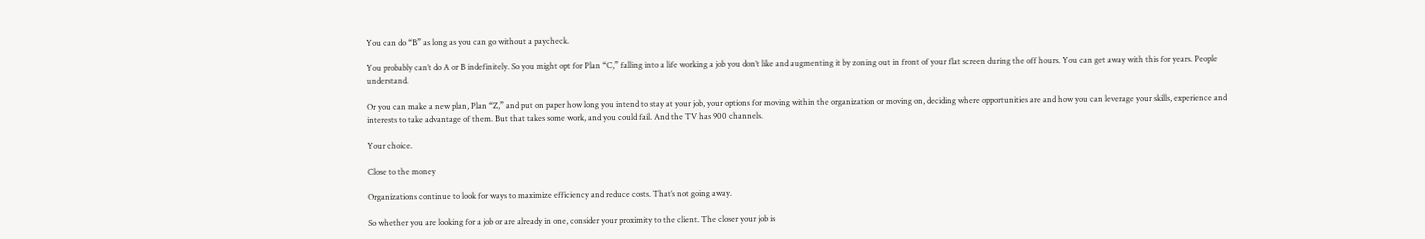You can do “B” as long as you can go without a paycheck.

You probably can’t do A or B indefinitely. So you might opt for Plan “C,” falling into a life working a job you don’t like and augmenting it by zoning out in front of your flat screen during the off hours. You can get away with this for years. People understand.

Or you can make a new plan, Plan “Z,” and put on paper how long you intend to stay at your job, your options for moving within the organization or moving on, deciding where opportunities are and how you can leverage your skills, experience and interests to take advantage of them. But that takes some work, and you could fail. And the TV has 900 channels.

Your choice.

Close to the money

Organizations continue to look for ways to maximize efficiency and reduce costs. That’s not going away.

So whether you are looking for a job or are already in one, consider your proximity to the client. The closer your job is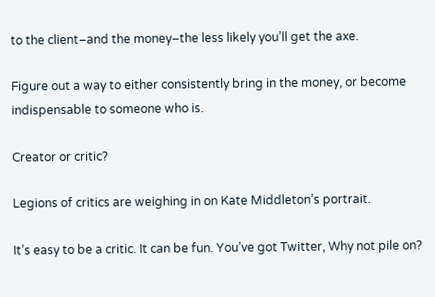to the client–and the money–the less likely you’ll get the axe.

Figure out a way to either consistently bring in the money, or become indispensable to someone who is.

Creator or critic?

Legions of critics are weighing in on Kate Middleton’s portrait.

It’s easy to be a critic. It can be fun. You’ve got Twitter, Why not pile on?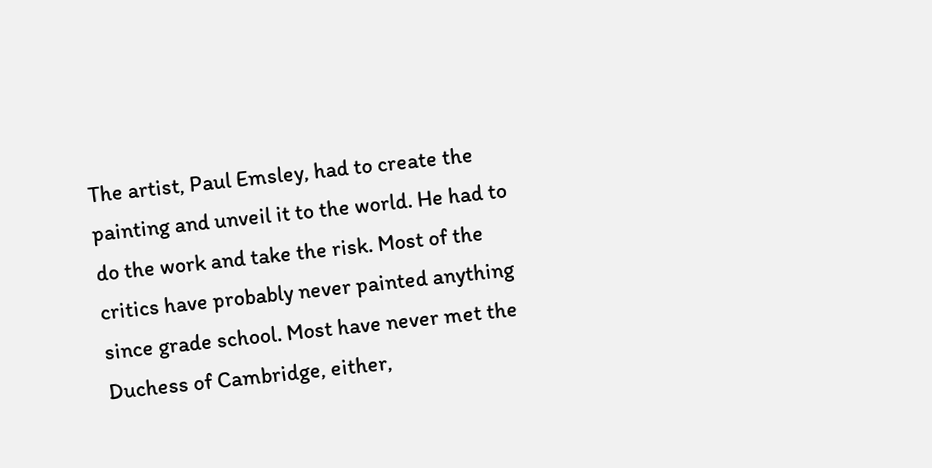The artist, Paul Emsley, had to create the painting and unveil it to the world. He had to do the work and take the risk. Most of the critics have probably never painted anything since grade school. Most have never met the Duchess of Cambridge, either,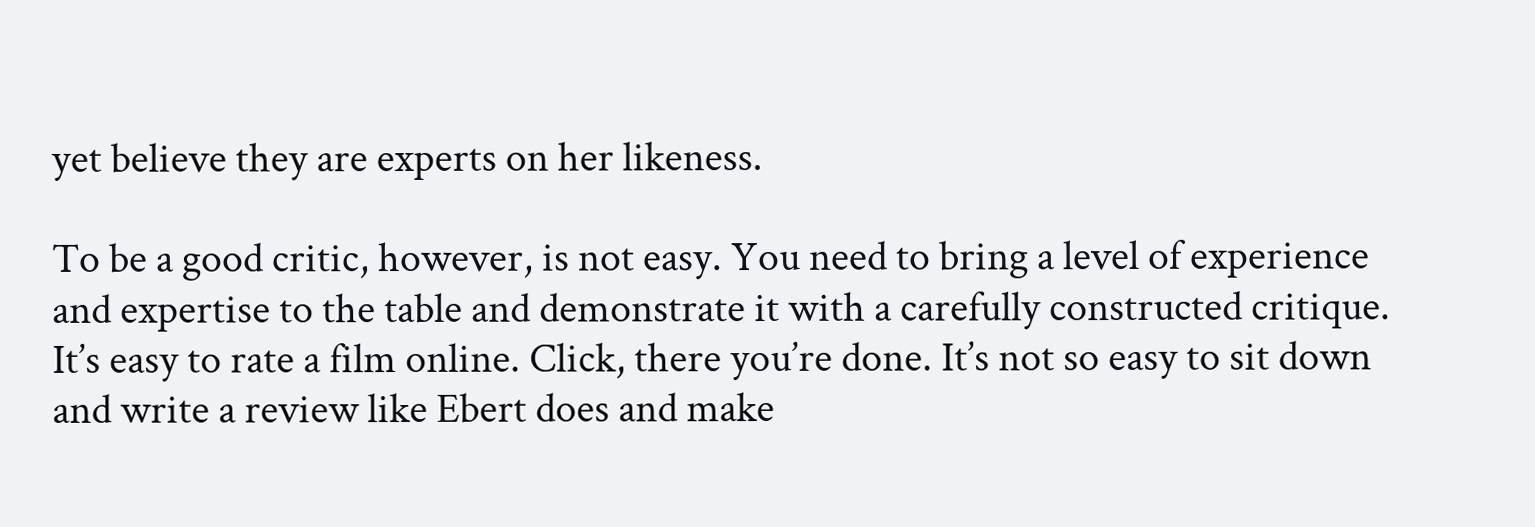yet believe they are experts on her likeness.

To be a good critic, however, is not easy. You need to bring a level of experience and expertise to the table and demonstrate it with a carefully constructed critique. It’s easy to rate a film online. Click, there you’re done. It’s not so easy to sit down and write a review like Ebert does and make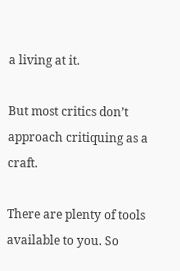a living at it.

But most critics don’t approach critiquing as a craft.

There are plenty of tools available to you. So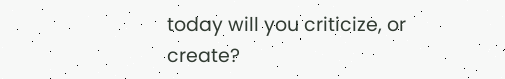today will you criticize, or create?